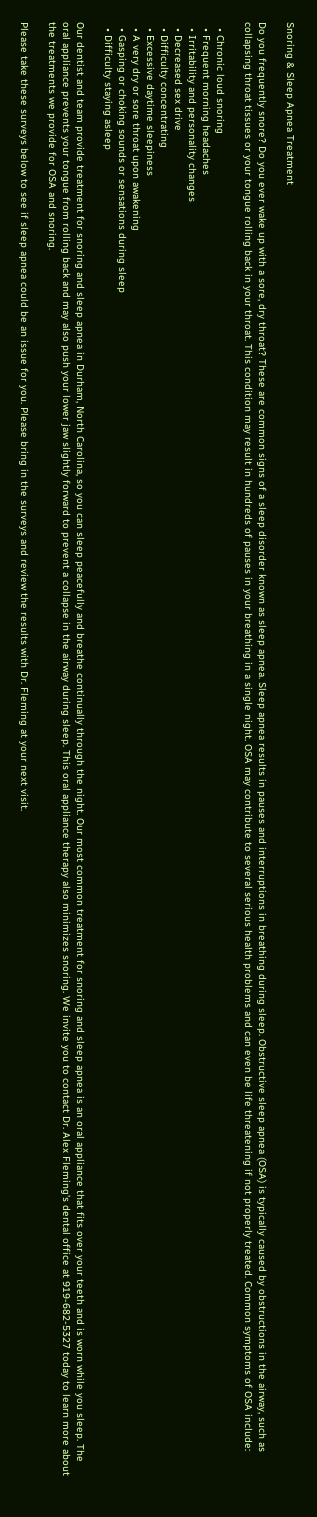Snoring & Sleep Apnea Treatment

Do you frequently snore? Do you ever wake up with a sore, dry throat? These are common signs of a sleep disorder known as sleep apnea. Sleep apnea results in pauses and interruptions in breathing during sleep. Obstructive sleep apnea (OSA) is typically caused by obstructions in the airway, such as collapsing throat tissues or your tongue rolling back in your throat. This condition may result in hundreds of pauses in your breathing in a single night. OSA may contribute to several serious health problems and can even be life threatening if not properly treated. Common symptoms of OSA include:

  • Chronic loud snoring
  • Frequent morning headaches
  • Irritability and personality changes
  • Decreased sex drive
  • Difficulty concentrating
  • Excessive daytime sleepiness
  • A very dry or sore throat upon awakening
  • Gasping or choking sounds or sensations during sleep
  • Difficulty staying asleep

Our dentist and team provide treatment for snoring and sleep apnea in Durham, North Carolina, so you can sleep peacefully and breathe continually through the night. Our most common treatment for snoring and sleep apnea is an oral appliance that fits over your teeth and is worn while you sleep. The oral appliance prevents your tongue from rolling back and may also push your lower jaw slightly forward to prevent a collapse in the airway during sleep. This oral appliance therapy also minimizes snoring. We invite you to contact Dr. Alex Fleming’s dental office at 919-682-5327 today to learn more about the treatments we provide for OSA and snoring.

Please take these surveys below to see if sleep apnea could be an issue for you. Please bring in the surveys and review the results with Dr. Fleming at your next visit.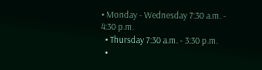• Monday - Wednesday 7:30 a.m. - 4:30 p.m.
  • Thursday 7:30 a.m. - 3:30 p.m.
  •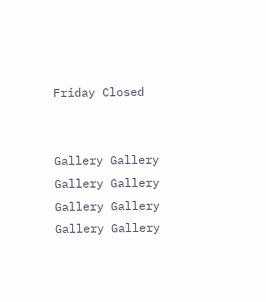Friday Closed


Gallery Gallery Gallery Gallery Gallery Gallery Gallery Gallery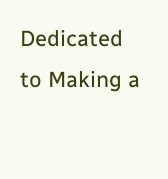Dedicated to Making a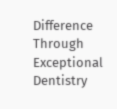Difference Through Exceptional Dentistry